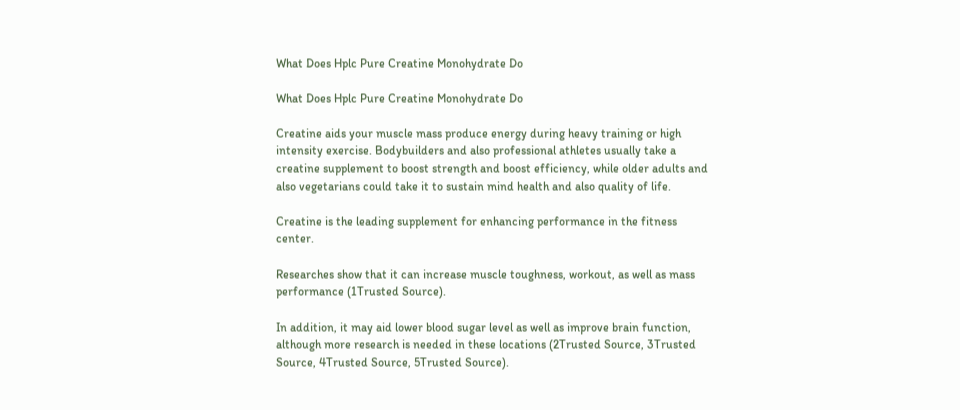What Does Hplc Pure Creatine Monohydrate Do

What Does Hplc Pure Creatine Monohydrate Do

Creatine aids your muscle mass produce energy during heavy training or high intensity exercise. Bodybuilders and also professional athletes usually take a creatine supplement to boost strength and boost efficiency, while older adults and also vegetarians could take it to sustain mind health and also quality of life.

Creatine is the leading supplement for enhancing performance in the fitness center.

Researches show that it can increase muscle toughness, workout, as well as mass performance (1Trusted Source).

In addition, it may aid lower blood sugar level as well as improve brain function, although more research is needed in these locations (2Trusted Source, 3Trusted Source, 4Trusted Source, 5Trusted Source).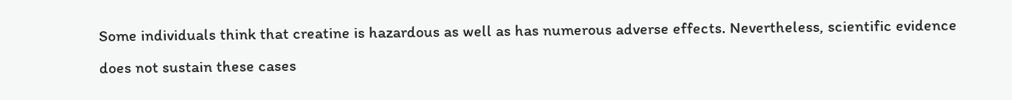Some individuals think that creatine is hazardous as well as has numerous adverse effects. Nevertheless, scientific evidence does not sustain these cases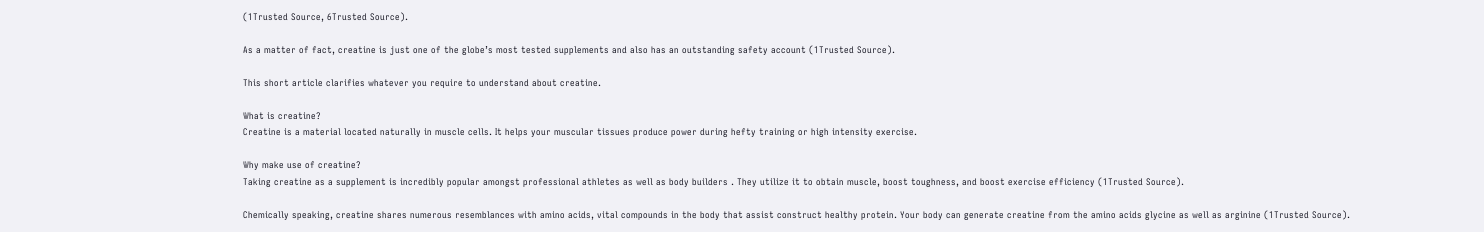(1Trusted Source, 6Trusted Source).

As a matter of fact, creatine is just one of the globe’s most tested supplements and also has an outstanding safety account (1Trusted Source).

This short article clarifies whatever you require to understand about creatine.

What is creatine?
Creatine is a material located naturally in muscle cells. It helps your muscular tissues produce power during hefty training or high intensity exercise.

Why make use of creatine?
Taking creatine as a supplement is incredibly popular amongst professional athletes as well as body builders . They utilize it to obtain muscle, boost toughness, and boost exercise efficiency (1Trusted Source).

Chemically speaking, creatine shares numerous resemblances with amino acids, vital compounds in the body that assist construct healthy protein. Your body can generate creatine from the amino acids glycine as well as arginine (1Trusted Source).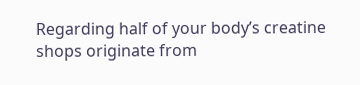Regarding half of your body’s creatine shops originate from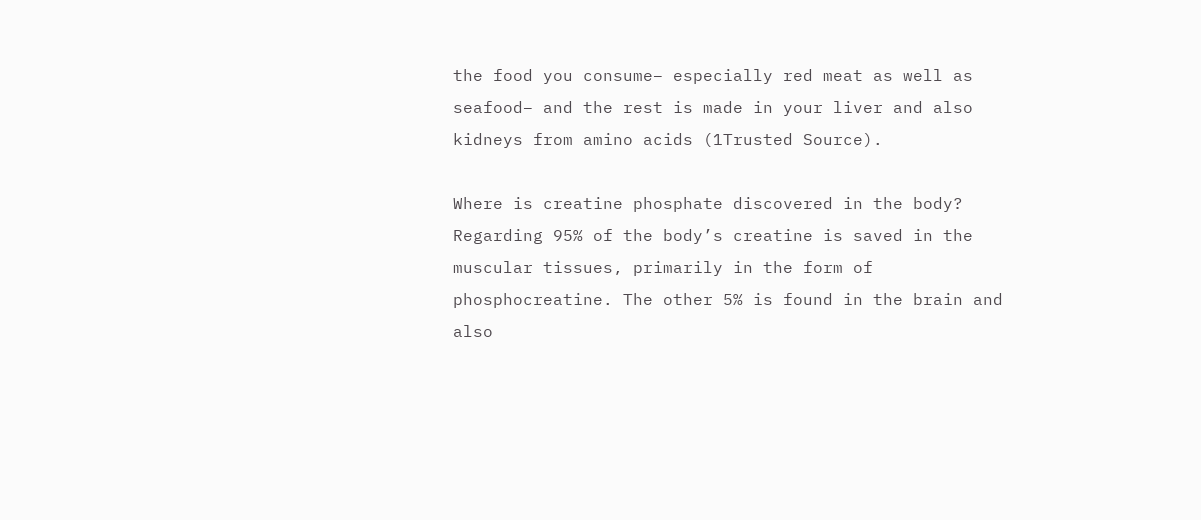the food you consume– especially red meat as well as seafood– and the rest is made in your liver and also kidneys from amino acids (1Trusted Source).

Where is creatine phosphate discovered in the body?
Regarding 95% of the body’s creatine is saved in the muscular tissues, primarily in the form of phosphocreatine. The other 5% is found in the brain and also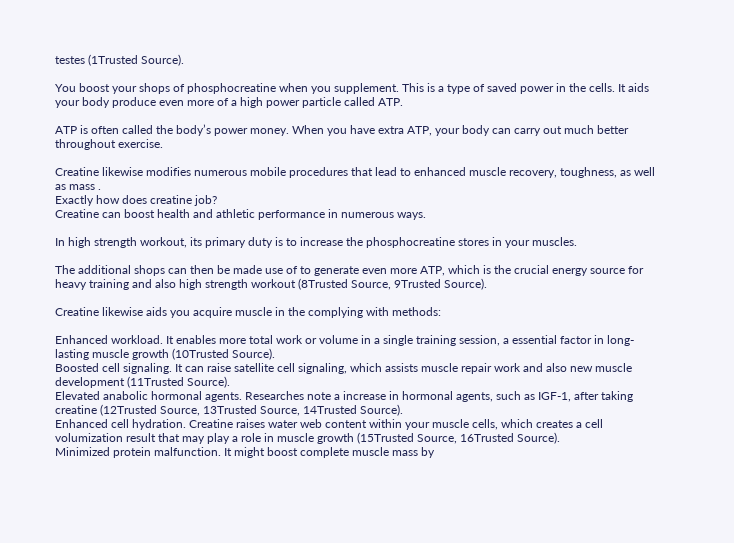testes (1Trusted Source).

You boost your shops of phosphocreatine when you supplement. This is a type of saved power in the cells. It aids your body produce even more of a high power particle called ATP.

ATP is often called the body’s power money. When you have extra ATP, your body can carry out much better throughout exercise.

Creatine likewise modifies numerous mobile procedures that lead to enhanced muscle recovery, toughness, as well as mass .
Exactly how does creatine job?
Creatine can boost health and athletic performance in numerous ways.

In high strength workout, its primary duty is to increase the phosphocreatine stores in your muscles.

The additional shops can then be made use of to generate even more ATP, which is the crucial energy source for heavy training and also high strength workout (8Trusted Source, 9Trusted Source).

Creatine likewise aids you acquire muscle in the complying with methods:

Enhanced workload. It enables more total work or volume in a single training session, a essential factor in long-lasting muscle growth (10Trusted Source).
Boosted cell signaling. It can raise satellite cell signaling, which assists muscle repair work and also new muscle development (11Trusted Source).
Elevated anabolic hormonal agents. Researches note a increase in hormonal agents, such as IGF-1, after taking creatine (12Trusted Source, 13Trusted Source, 14Trusted Source).
Enhanced cell hydration. Creatine raises water web content within your muscle cells, which creates a cell volumization result that may play a role in muscle growth (15Trusted Source, 16Trusted Source).
Minimized protein malfunction. It might boost complete muscle mass by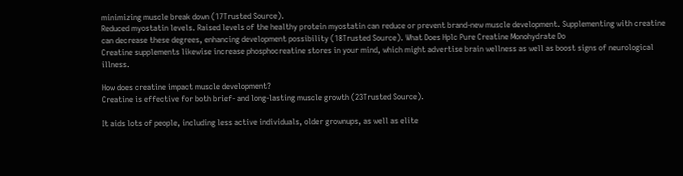minimizing muscle break down (17Trusted Source).
Reduced myostatin levels. Raised levels of the healthy protein myostatin can reduce or prevent brand-new muscle development. Supplementing with creatine can decrease these degrees, enhancing development possibility (18Trusted Source). What Does Hplc Pure Creatine Monohydrate Do
Creatine supplements likewise increase phosphocreatine stores in your mind, which might advertise brain wellness as well as boost signs of neurological illness.

How does creatine impact muscle development?
Creatine is effective for both brief- and long-lasting muscle growth (23Trusted Source).

It aids lots of people, including less active individuals, older grownups, as well as elite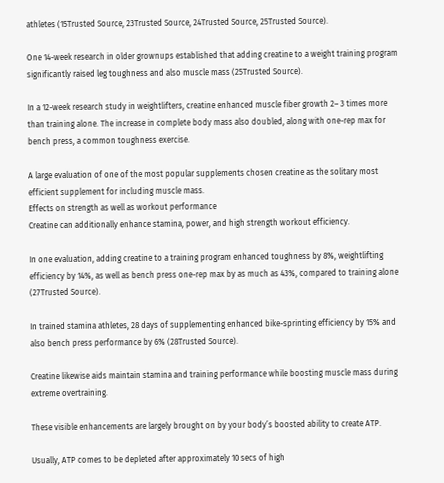athletes (15Trusted Source, 23Trusted Source, 24Trusted Source, 25Trusted Source).

One 14-week research in older grownups established that adding creatine to a weight training program significantly raised leg toughness and also muscle mass (25Trusted Source).

In a 12-week research study in weightlifters, creatine enhanced muscle fiber growth 2– 3 times more than training alone. The increase in complete body mass also doubled, along with one-rep max for bench press, a common toughness exercise.

A large evaluation of one of the most popular supplements chosen creatine as the solitary most efficient supplement for including muscle mass.
Effects on strength as well as workout performance
Creatine can additionally enhance stamina, power, and high strength workout efficiency.

In one evaluation, adding creatine to a training program enhanced toughness by 8%, weightlifting efficiency by 14%, as well as bench press one-rep max by as much as 43%, compared to training alone (27Trusted Source).

In trained stamina athletes, 28 days of supplementing enhanced bike-sprinting efficiency by 15% and also bench press performance by 6% (28Trusted Source).

Creatine likewise aids maintain stamina and training performance while boosting muscle mass during extreme overtraining.

These visible enhancements are largely brought on by your body’s boosted ability to create ATP.

Usually, ATP comes to be depleted after approximately 10 secs of high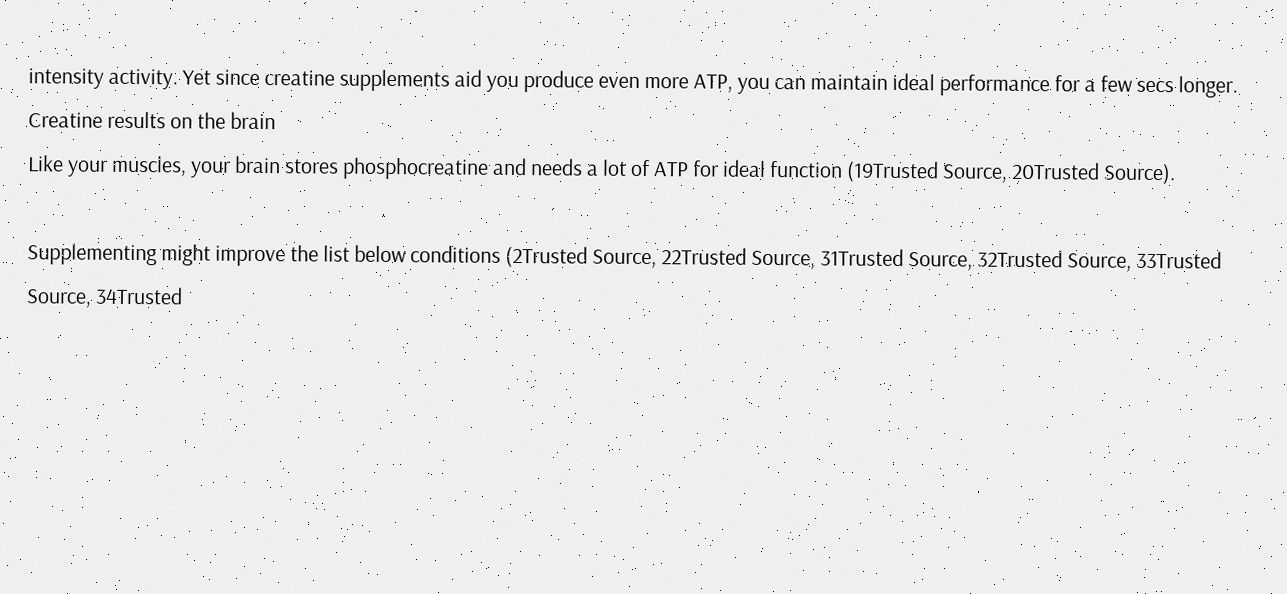intensity activity. Yet since creatine supplements aid you produce even more ATP, you can maintain ideal performance for a few secs longer.
Creatine results on the brain
Like your muscles, your brain stores phosphocreatine and needs a lot of ATP for ideal function (19Trusted Source, 20Trusted Source).

Supplementing might improve the list below conditions (2Trusted Source, 22Trusted Source, 31Trusted Source, 32Trusted Source, 33Trusted Source, 34Trusted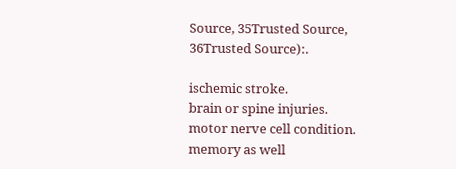Source, 35Trusted Source, 36Trusted Source):.

ischemic stroke.
brain or spine injuries.
motor nerve cell condition.
memory as well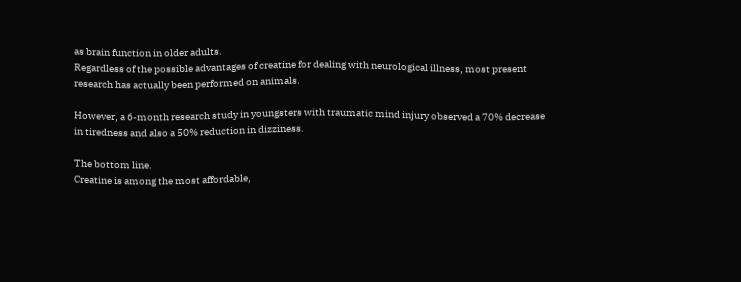as brain function in older adults.
Regardless of the possible advantages of creatine for dealing with neurological illness, most present research has actually been performed on animals.

However, a 6-month research study in youngsters with traumatic mind injury observed a 70% decrease in tiredness and also a 50% reduction in dizziness.

The bottom line.
Creatine is among the most affordable,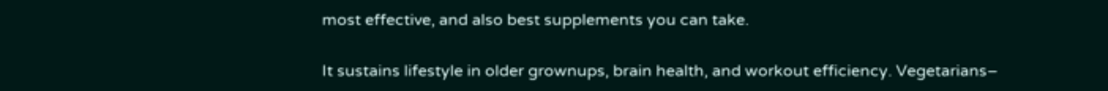most effective, and also best supplements you can take.

It sustains lifestyle in older grownups, brain health, and workout efficiency. Vegetarians–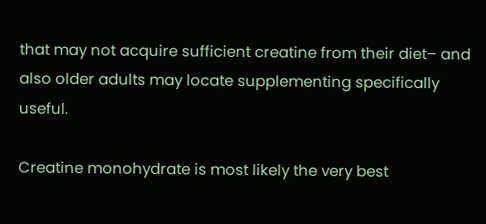that may not acquire sufficient creatine from their diet– and also older adults may locate supplementing specifically useful.

Creatine monohydrate is most likely the very best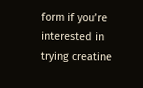form if you’re interested in trying creatine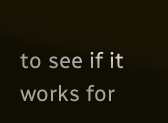to see if it works for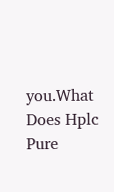you.What Does Hplc Pure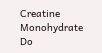Creatine Monohydrate Do